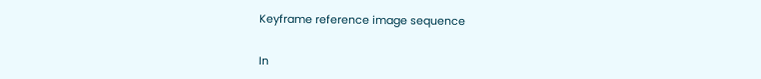Keyframe reference image sequence


In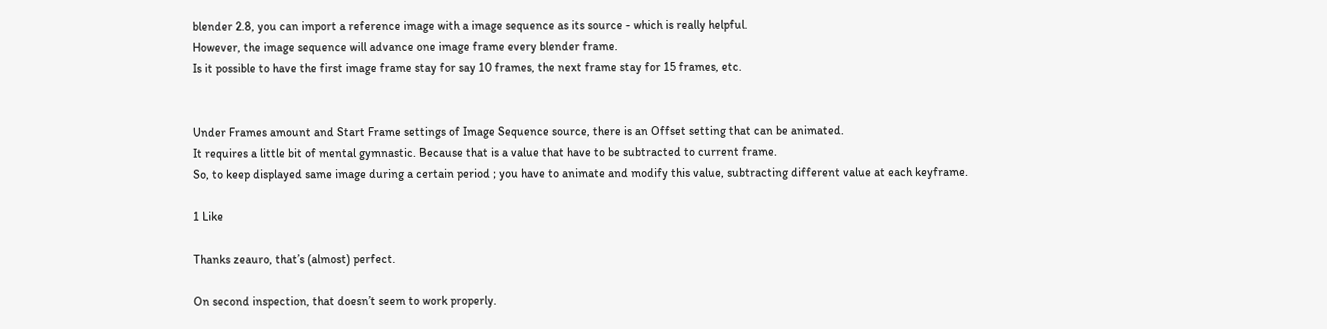blender 2.8, you can import a reference image with a image sequence as its source - which is really helpful.
However, the image sequence will advance one image frame every blender frame.
Is it possible to have the first image frame stay for say 10 frames, the next frame stay for 15 frames, etc.


Under Frames amount and Start Frame settings of Image Sequence source, there is an Offset setting that can be animated.
It requires a little bit of mental gymnastic. Because that is a value that have to be subtracted to current frame.
So, to keep displayed same image during a certain period ; you have to animate and modify this value, subtracting different value at each keyframe.

1 Like

Thanks zeauro, that’s (almost) perfect.

On second inspection, that doesn’t seem to work properly.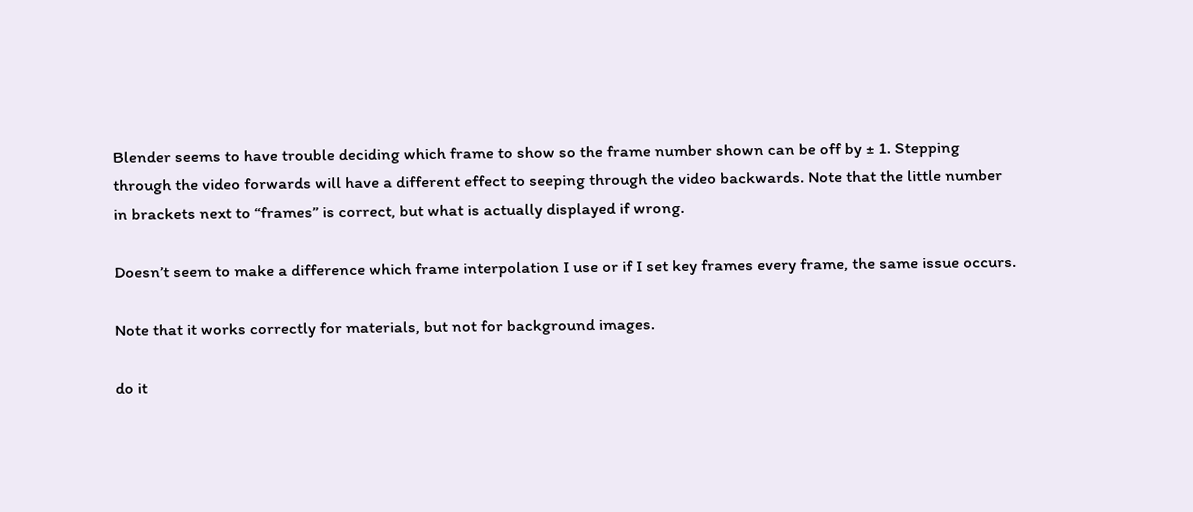Blender seems to have trouble deciding which frame to show so the frame number shown can be off by ± 1. Stepping through the video forwards will have a different effect to seeping through the video backwards. Note that the little number in brackets next to “frames” is correct, but what is actually displayed if wrong.

Doesn’t seem to make a difference which frame interpolation I use or if I set key frames every frame, the same issue occurs.

Note that it works correctly for materials, but not for background images.

do it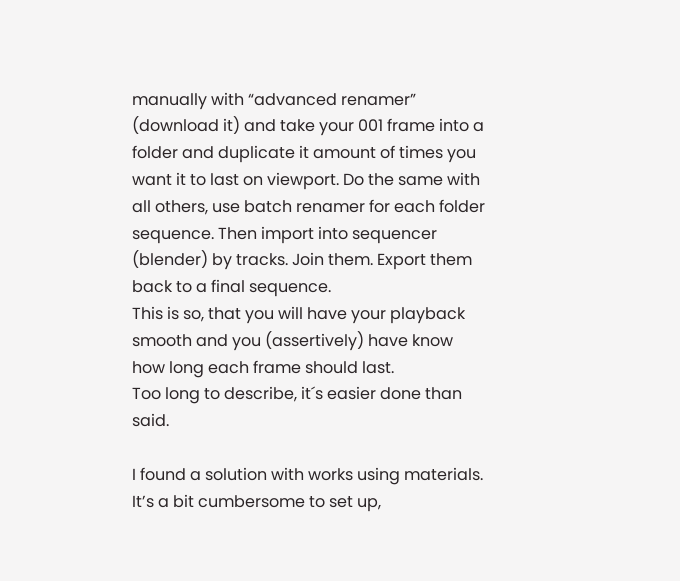manually with “advanced renamer” (download it) and take your 001 frame into a folder and duplicate it amount of times you want it to last on viewport. Do the same with all others, use batch renamer for each folder sequence. Then import into sequencer (blender) by tracks. Join them. Export them back to a final sequence.
This is so, that you will have your playback smooth and you (assertively) have know how long each frame should last.
Too long to describe, it´s easier done than said.

I found a solution with works using materials. It’s a bit cumbersome to set up,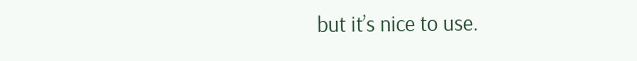but it’s nice to use.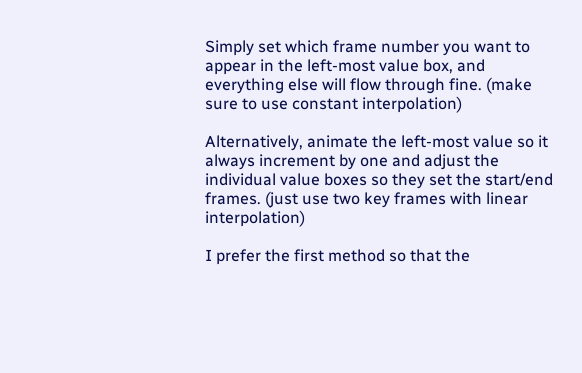Simply set which frame number you want to appear in the left-most value box, and everything else will flow through fine. (make sure to use constant interpolation)

Alternatively, animate the left-most value so it always increment by one and adjust the individual value boxes so they set the start/end frames. (just use two key frames with linear interpolation)

I prefer the first method so that the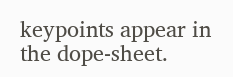keypoints appear in the dope-sheet.